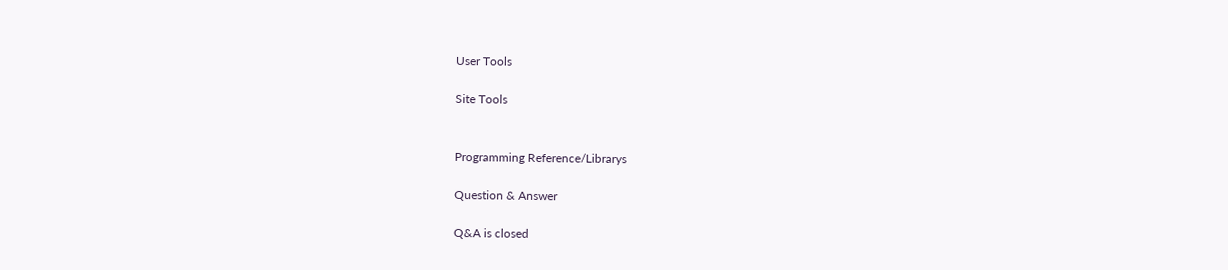User Tools

Site Tools


Programming Reference/Librarys

Question & Answer

Q&A is closed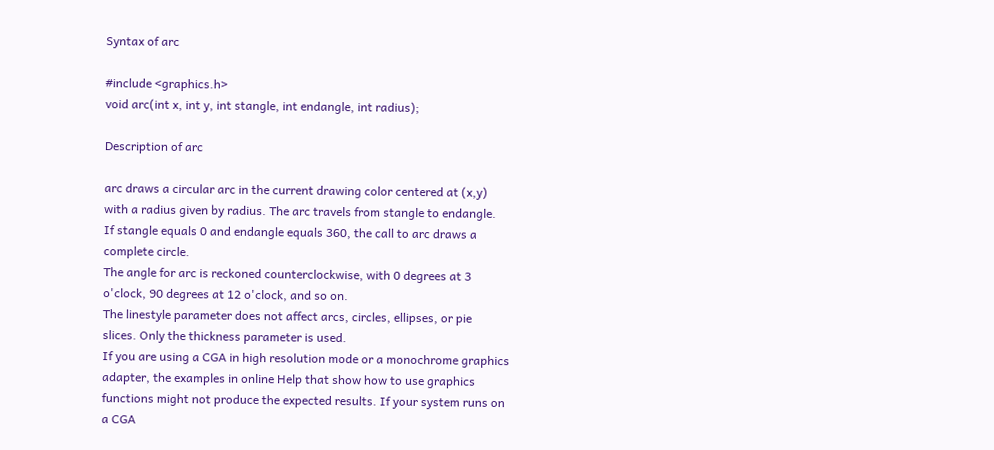Syntax of arc

#include <graphics.h>
void arc(int x, int y, int stangle, int endangle, int radius);

Description of arc

arc draws a circular arc in the current drawing color centered at (x,y)
with a radius given by radius. The arc travels from stangle to endangle.
If stangle equals 0 and endangle equals 360, the call to arc draws a
complete circle.
The angle for arc is reckoned counterclockwise, with 0 degrees at 3
o'clock, 90 degrees at 12 o'clock, and so on.
The linestyle parameter does not affect arcs, circles, ellipses, or pie
slices. Only the thickness parameter is used.
If you are using a CGA in high resolution mode or a monochrome graphics
adapter, the examples in online Help that show how to use graphics
functions might not produce the expected results. If your system runs on
a CGA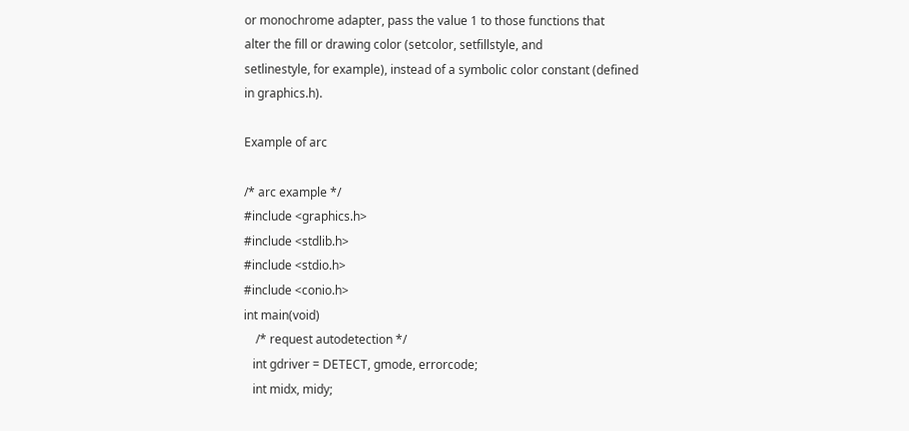or monochrome adapter, pass the value 1 to those functions that
alter the fill or drawing color (setcolor, setfillstyle, and
setlinestyle, for example), instead of a symbolic color constant (defined
in graphics.h).

Example of arc

/* arc example */
#include <graphics.h>
#include <stdlib.h>
#include <stdio.h>
#include <conio.h>
int main(void)
    /* request autodetection */
   int gdriver = DETECT, gmode, errorcode;
   int midx, midy;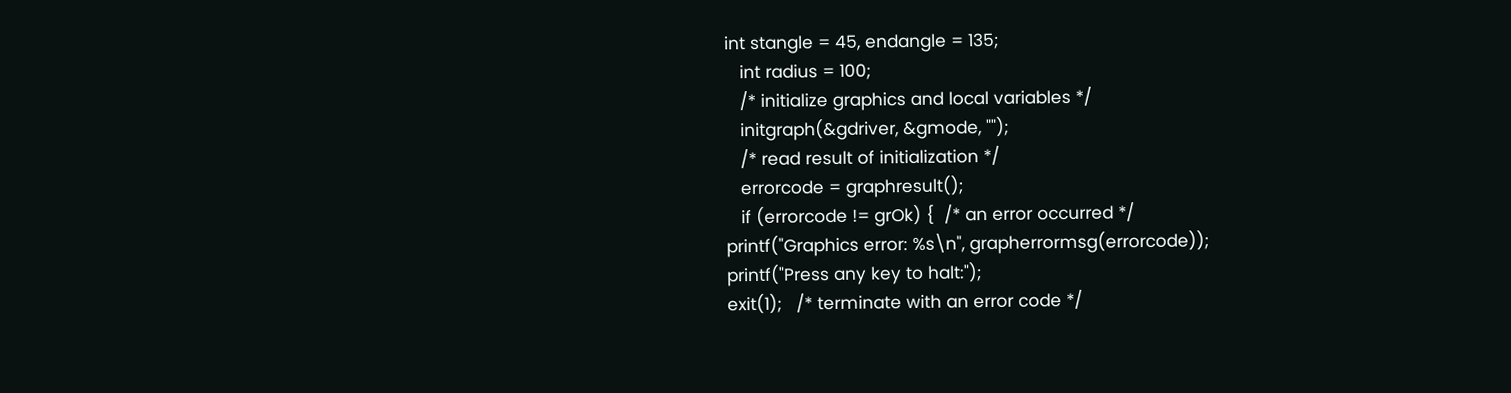int stangle = 45, endangle = 135;
   int radius = 100;
   /* initialize graphics and local variables */
   initgraph(&gdriver, &gmode, "");
   /* read result of initialization */
   errorcode = graphresult();
   if (errorcode != grOk) {  /* an error occurred */
printf("Graphics error: %s\n", grapherrormsg(errorcode));
printf("Press any key to halt:");
exit(1);   /* terminate with an error code */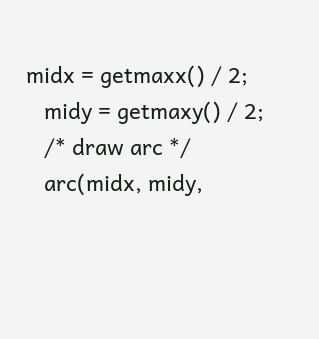midx = getmaxx() / 2;
   midy = getmaxy() / 2;
   /* draw arc */
   arc(midx, midy,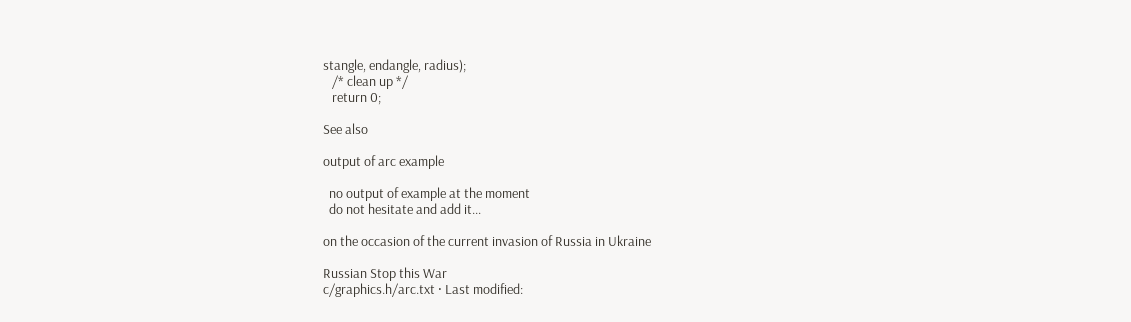stangle, endangle, radius);
   /* clean up */
   return 0;

See also

output of arc example

  no output of example at the moment
  do not hesitate and add it...

on the occasion of the current invasion of Russia in Ukraine

Russian Stop this War
c/graphics.h/arc.txt · Last modified: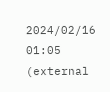2024/02/16 01:05 (external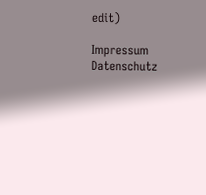edit)

Impressum Datenschutz